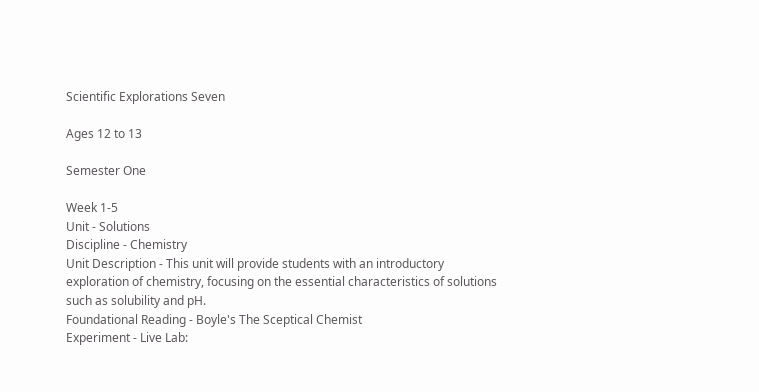Scientific Explorations Seven

Ages 12 to 13

Semester One

Week 1-5
Unit - Solutions
Discipline - Chemistry
Unit Description - This unit will provide students with an introductory exploration of chemistry, focusing on the essential characteristics of solutions such as solubility and pH.
Foundational Reading - Boyle's The Sceptical Chemist
Experiment - Live Lab: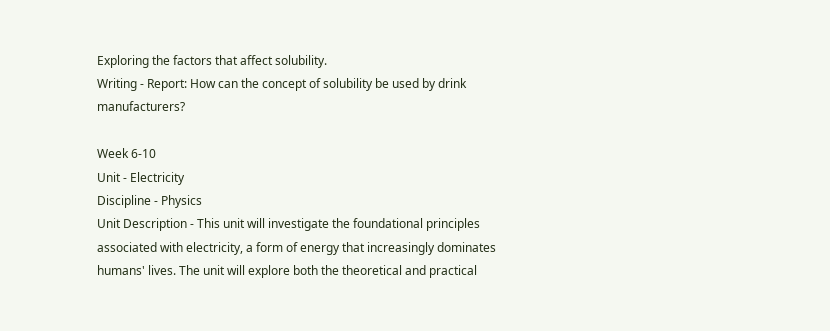Exploring the factors that affect solubility.
Writing - Report: How can the concept of solubility be used by drink manufacturers?

Week 6-10
Unit - Electricity
Discipline - Physics
Unit Description - This unit will investigate the foundational principles associated with electricity, a form of energy that increasingly dominates humans' lives. The unit will explore both the theoretical and practical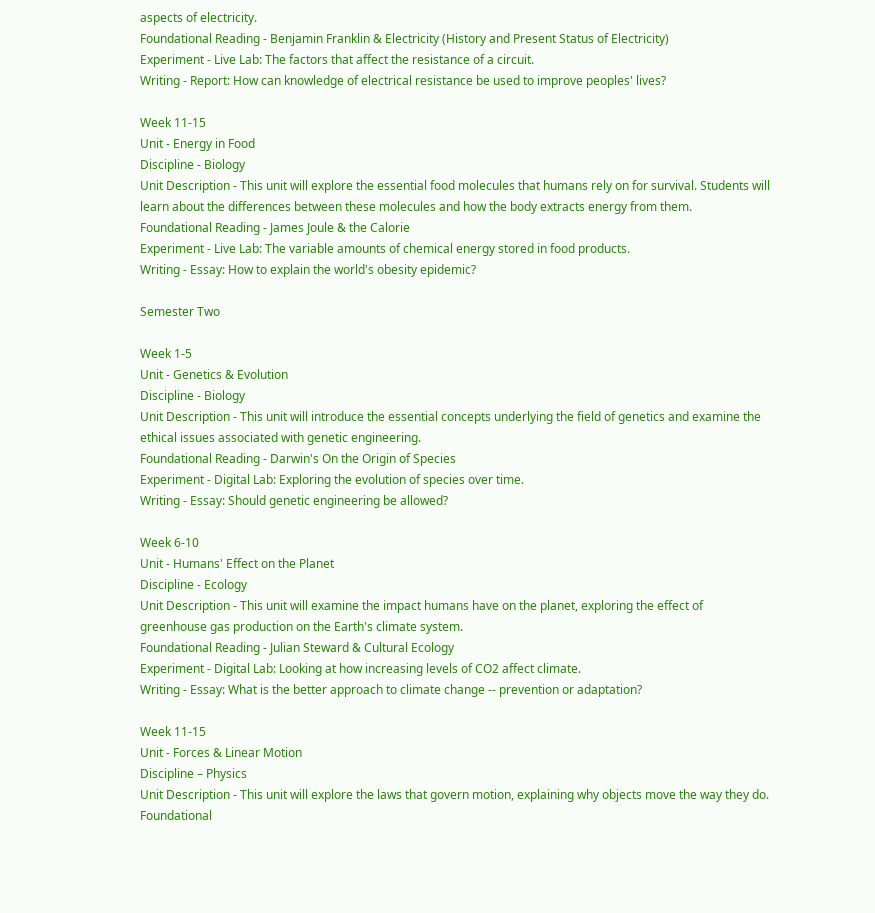aspects of electricity.
Foundational Reading - Benjamin Franklin & Electricity (History and Present Status of Electricity)
Experiment - Live Lab: The factors that affect the resistance of a circuit.
Writing - Report: How can knowledge of electrical resistance be used to improve peoples' lives?

Week 11-15
Unit - Energy in Food
Discipline - Biology
Unit Description - This unit will explore the essential food molecules that humans rely on for survival. Students will learn about the differences between these molecules and how the body extracts energy from them.
Foundational Reading - James Joule & the Calorie
Experiment - Live Lab: The variable amounts of chemical energy stored in food products.
Writing - Essay: How to explain the world's obesity epidemic?

Semester Two

Week 1-5
Unit - Genetics & Evolution
Discipline - Biology
Unit Description - This unit will introduce the essential concepts underlying the field of genetics and examine the ethical issues associated with genetic engineering.
Foundational Reading - Darwin's On the Origin of Species
Experiment - Digital Lab: Exploring the evolution of species over time.
Writing - Essay: Should genetic engineering be allowed?

Week 6-10
Unit - Humans' Effect on the Planet
Discipline - Ecology
Unit Description - This unit will examine the impact humans have on the planet, exploring the effect of greenhouse gas production on the Earth's climate system.
Foundational Reading - Julian Steward & Cultural Ecology
Experiment - Digital Lab: Looking at how increasing levels of CO2 affect climate.
Writing - Essay: What is the better approach to climate change -- prevention or adaptation?

Week 11-15
Unit - Forces & Linear Motion
Discipline – Physics
Unit Description - This unit will explore the laws that govern motion, explaining why objects move the way they do.
Foundational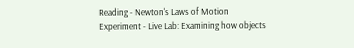Reading - Newton's Laws of Motion
Experiment - Live Lab: Examining how objects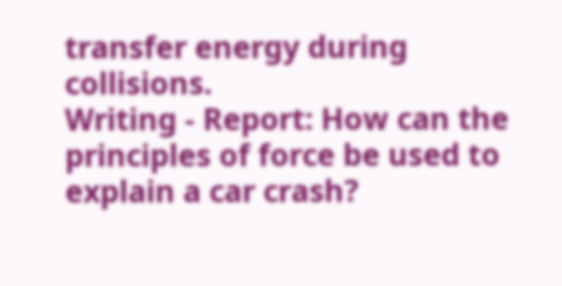transfer energy during collisions.
Writing - Report: How can the principles of force be used to explain a car crash?